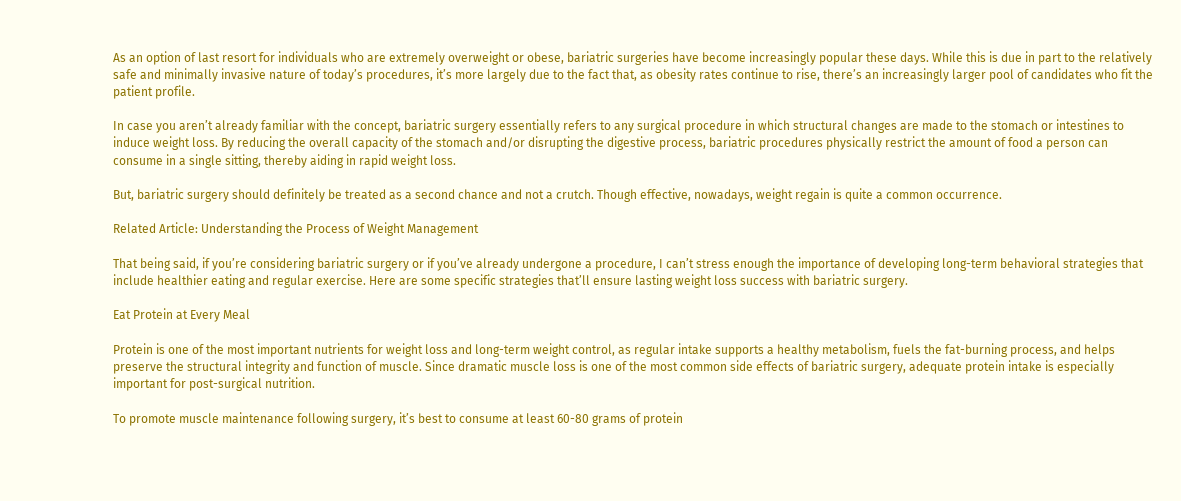As an option of last resort for individuals who are extremely overweight or obese, bariatric surgeries have become increasingly popular these days. While this is due in part to the relatively safe and minimally invasive nature of today’s procedures, it’s more largely due to the fact that, as obesity rates continue to rise, there’s an increasingly larger pool of candidates who fit the patient profile.

In case you aren’t already familiar with the concept, bariatric surgery essentially refers to any surgical procedure in which structural changes are made to the stomach or intestines to induce weight loss. By reducing the overall capacity of the stomach and/or disrupting the digestive process, bariatric procedures physically restrict the amount of food a person can consume in a single sitting, thereby aiding in rapid weight loss.

But, bariatric surgery should definitely be treated as a second chance and not a crutch. Though effective, nowadays, weight regain is quite a common occurrence.

Related Article: Understanding the Process of Weight Management

That being said, if you’re considering bariatric surgery or if you’ve already undergone a procedure, I can’t stress enough the importance of developing long-term behavioral strategies that include healthier eating and regular exercise. Here are some specific strategies that’ll ensure lasting weight loss success with bariatric surgery.

Eat Protein at Every Meal

Protein is one of the most important nutrients for weight loss and long-term weight control, as regular intake supports a healthy metabolism, fuels the fat-burning process, and helps preserve the structural integrity and function of muscle. Since dramatic muscle loss is one of the most common side effects of bariatric surgery, adequate protein intake is especially important for post-surgical nutrition.

To promote muscle maintenance following surgery, it’s best to consume at least 60-80 grams of protein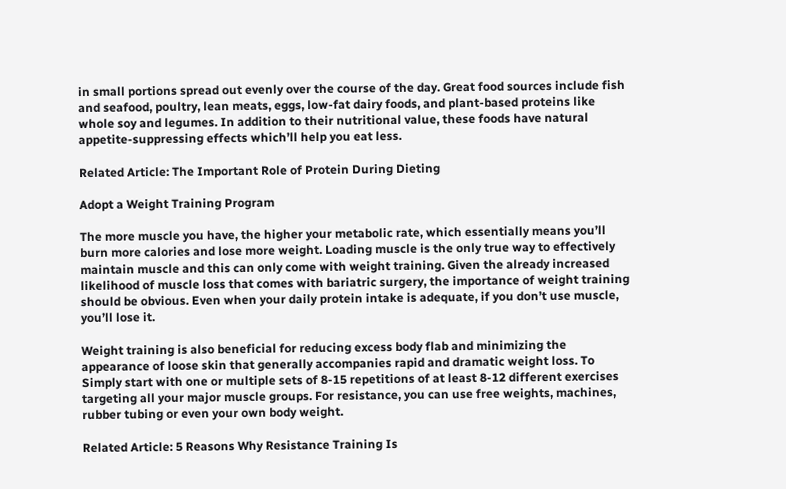in small portions spread out evenly over the course of the day. Great food sources include fish and seafood, poultry, lean meats, eggs, low-fat dairy foods, and plant-based proteins like whole soy and legumes. In addition to their nutritional value, these foods have natural appetite-suppressing effects which’ll help you eat less.

Related Article: The Important Role of Protein During Dieting

Adopt a Weight Training Program

The more muscle you have, the higher your metabolic rate, which essentially means you’ll burn more calories and lose more weight. Loading muscle is the only true way to effectively maintain muscle and this can only come with weight training. Given the already increased likelihood of muscle loss that comes with bariatric surgery, the importance of weight training should be obvious. Even when your daily protein intake is adequate, if you don’t use muscle, you’ll lose it.

Weight training is also beneficial for reducing excess body flab and minimizing the appearance of loose skin that generally accompanies rapid and dramatic weight loss. To Simply start with one or multiple sets of 8-15 repetitions of at least 8-12 different exercises targeting all your major muscle groups. For resistance, you can use free weights, machines, rubber tubing or even your own body weight.

Related Article: 5 Reasons Why Resistance Training Is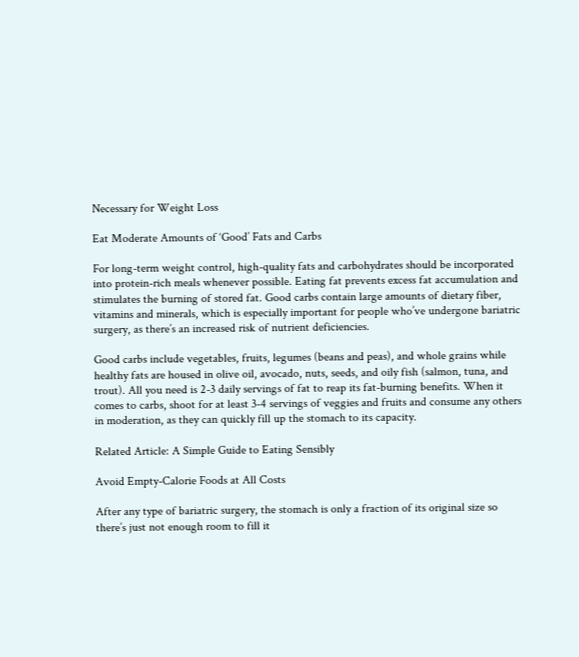Necessary for Weight Loss

Eat Moderate Amounts of ‘Good’ Fats and Carbs

For long-term weight control, high-quality fats and carbohydrates should be incorporated into protein-rich meals whenever possible. Eating fat prevents excess fat accumulation and stimulates the burning of stored fat. Good carbs contain large amounts of dietary fiber, vitamins and minerals, which is especially important for people who’ve undergone bariatric surgery, as there’s an increased risk of nutrient deficiencies.

Good carbs include vegetables, fruits, legumes (beans and peas), and whole grains while healthy fats are housed in olive oil, avocado, nuts, seeds, and oily fish (salmon, tuna, and trout). All you need is 2-3 daily servings of fat to reap its fat-burning benefits. When it comes to carbs, shoot for at least 3-4 servings of veggies and fruits and consume any others in moderation, as they can quickly fill up the stomach to its capacity.

Related Article: A Simple Guide to Eating Sensibly

Avoid Empty-Calorie Foods at All Costs

After any type of bariatric surgery, the stomach is only a fraction of its original size so there’s just not enough room to fill it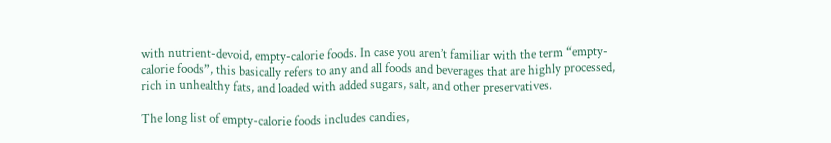with nutrient-devoid, empty-calorie foods. In case you aren’t familiar with the term “empty-calorie foods”, this basically refers to any and all foods and beverages that are highly processed, rich in unhealthy fats, and loaded with added sugars, salt, and other preservatives.

The long list of empty-calorie foods includes candies,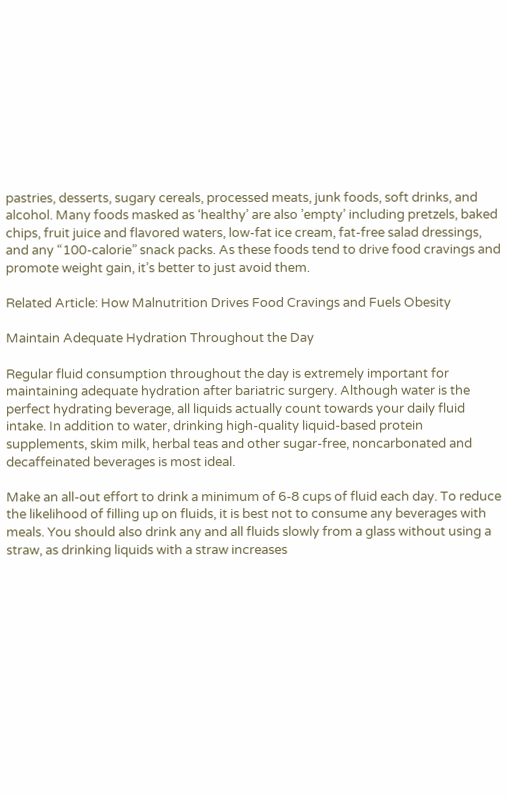pastries, desserts, sugary cereals, processed meats, junk foods, soft drinks, and alcohol. Many foods masked as ‘healthy’ are also ’empty’ including pretzels, baked chips, fruit juice and flavored waters, low-fat ice cream, fat-free salad dressings, and any “100-calorie” snack packs. As these foods tend to drive food cravings and promote weight gain, it’s better to just avoid them.

Related Article: How Malnutrition Drives Food Cravings and Fuels Obesity

Maintain Adequate Hydration Throughout the Day

Regular fluid consumption throughout the day is extremely important for maintaining adequate hydration after bariatric surgery. Although water is the perfect hydrating beverage, all liquids actually count towards your daily fluid intake. In addition to water, drinking high-quality liquid-based protein supplements, skim milk, herbal teas and other sugar-free, noncarbonated and decaffeinated beverages is most ideal.

Make an all-out effort to drink a minimum of 6-8 cups of fluid each day. To reduce the likelihood of filling up on fluids, it is best not to consume any beverages with meals. You should also drink any and all fluids slowly from a glass without using a straw, as drinking liquids with a straw increases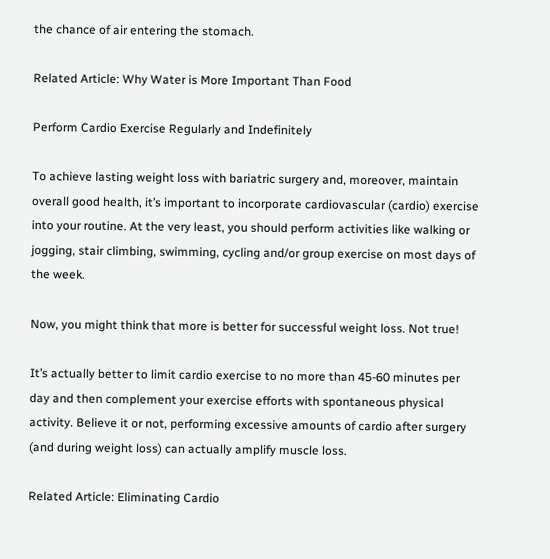the chance of air entering the stomach.

Related Article: Why Water is More Important Than Food

Perform Cardio Exercise Regularly and Indefinitely

To achieve lasting weight loss with bariatric surgery and, moreover, maintain overall good health, it’s important to incorporate cardiovascular (cardio) exercise into your routine. At the very least, you should perform activities like walking or jogging, stair climbing, swimming, cycling and/or group exercise on most days of the week.

Now, you might think that more is better for successful weight loss. Not true!

It’s actually better to limit cardio exercise to no more than 45-60 minutes per day and then complement your exercise efforts with spontaneous physical activity. Believe it or not, performing excessive amounts of cardio after surgery (and during weight loss) can actually amplify muscle loss.

Related Article: Eliminating Cardio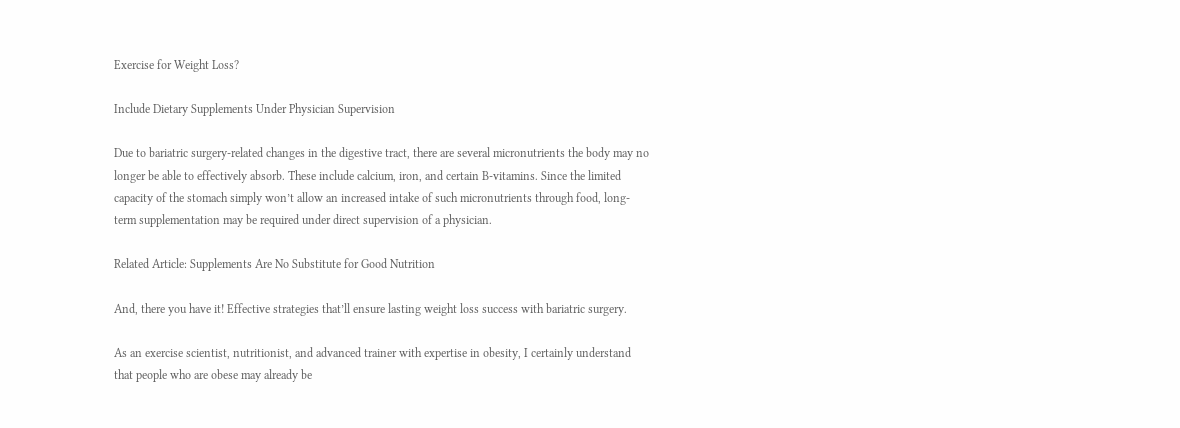Exercise for Weight Loss?

Include Dietary Supplements Under Physician Supervision

Due to bariatric surgery-related changes in the digestive tract, there are several micronutrients the body may no longer be able to effectively absorb. These include calcium, iron, and certain B-vitamins. Since the limited capacity of the stomach simply won’t allow an increased intake of such micronutrients through food, long-term supplementation may be required under direct supervision of a physician.

Related Article: Supplements Are No Substitute for Good Nutrition

And, there you have it! Effective strategies that’ll ensure lasting weight loss success with bariatric surgery.

As an exercise scientist, nutritionist, and advanced trainer with expertise in obesity, I certainly understand that people who are obese may already be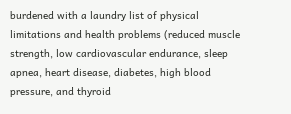burdened with a laundry list of physical limitations and health problems (reduced muscle strength, low cardiovascular endurance, sleep apnea, heart disease, diabetes, high blood pressure, and thyroid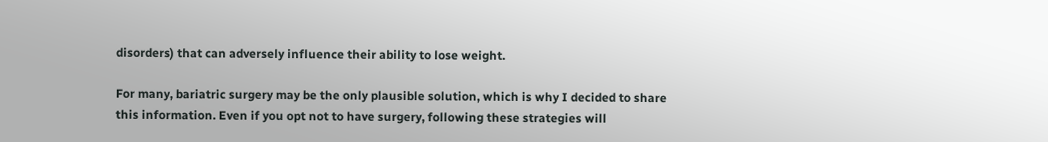disorders) that can adversely influence their ability to lose weight.

For many, bariatric surgery may be the only plausible solution, which is why I decided to share this information. Even if you opt not to have surgery, following these strategies will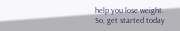help you lose weight. So, get started today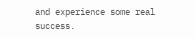and experience some real success.